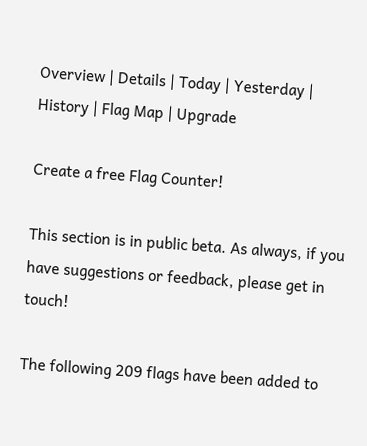Overview | Details | Today | Yesterday | History | Flag Map | Upgrade

Create a free Flag Counter!

This section is in public beta. As always, if you have suggestions or feedback, please get in touch!

The following 209 flags have been added to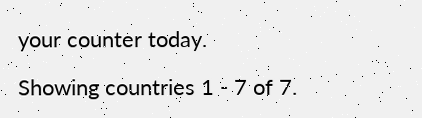your counter today.

Showing countries 1 - 7 of 7.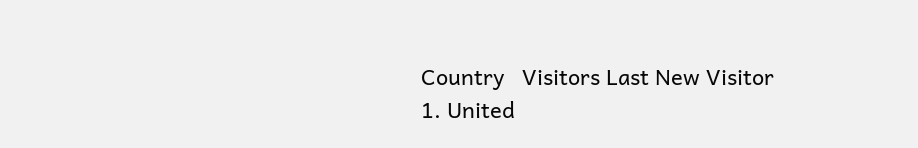Country   Visitors Last New Visitor
1. United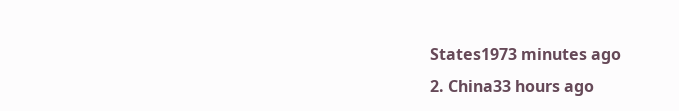States1973 minutes ago
2. China33 hours ago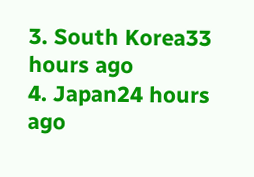3. South Korea33 hours ago
4. Japan24 hours ago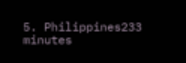5. Philippines233 minutes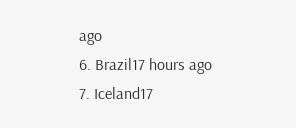ago
6. Brazil17 hours ago
7. Iceland17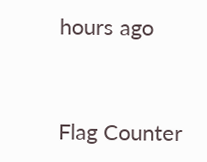hours ago


Flag Counter